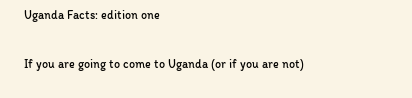Uganda Facts: edition one

If you are going to come to Uganda (or if you are not)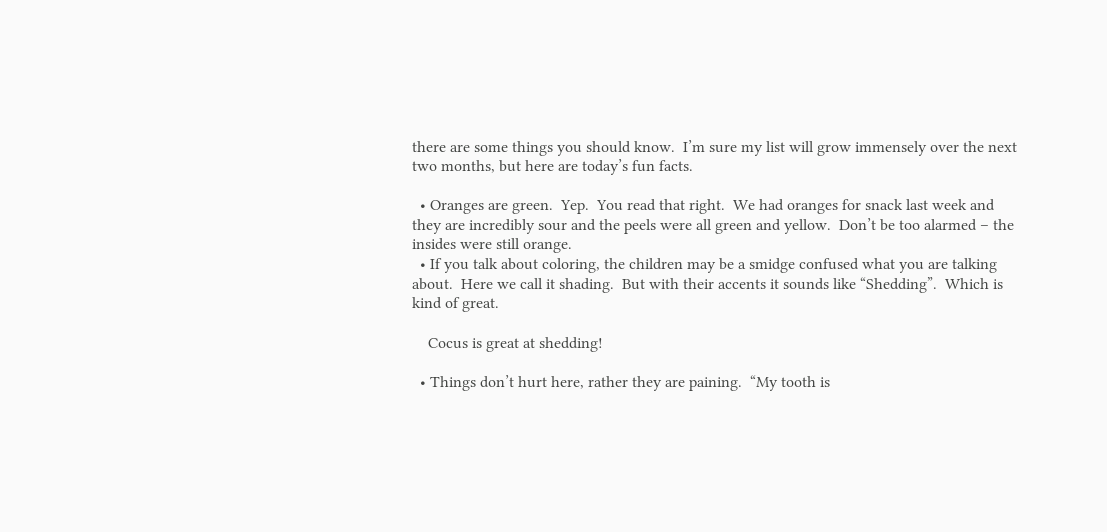there are some things you should know.  I’m sure my list will grow immensely over the next two months, but here are today’s fun facts.

  • Oranges are green.  Yep.  You read that right.  We had oranges for snack last week and they are incredibly sour and the peels were all green and yellow.  Don’t be too alarmed – the insides were still orange.
  • If you talk about coloring, the children may be a smidge confused what you are talking about.  Here we call it shading.  But with their accents it sounds like “Shedding”.  Which is kind of great.

    Cocus is great at shedding!

  • Things don’t hurt here, rather they are paining.  “My tooth is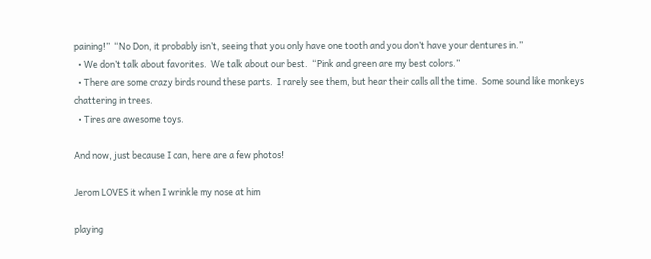paining!”  “No Don, it probably isn’t, seeing that you only have one tooth and you don’t have your dentures in.”
  • We don’t talk about favorites.  We talk about our best.  “Pink and green are my best colors.”
  • There are some crazy birds round these parts.  I rarely see them, but hear their calls all the time.  Some sound like monkeys chattering in trees.
  • Tires are awesome toys.

And now, just because I can, here are a few photos!

Jerom LOVES it when I wrinkle my nose at him

playing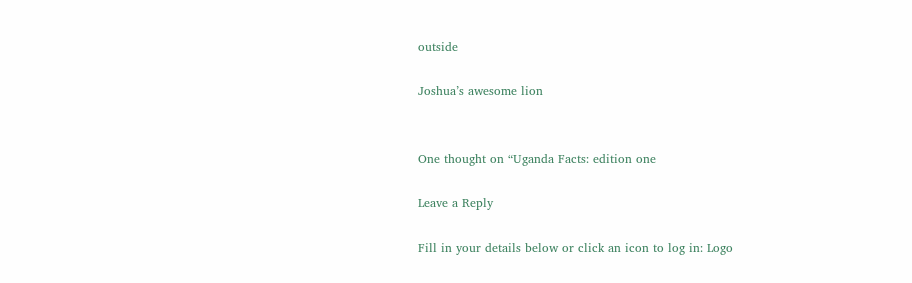outside

Joshua’s awesome lion


One thought on “Uganda Facts: edition one

Leave a Reply

Fill in your details below or click an icon to log in: Logo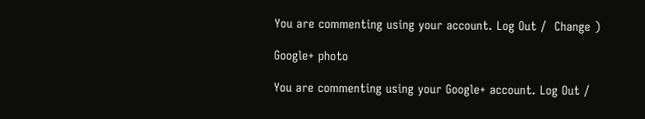You are commenting using your account. Log Out /  Change )

Google+ photo

You are commenting using your Google+ account. Log Out /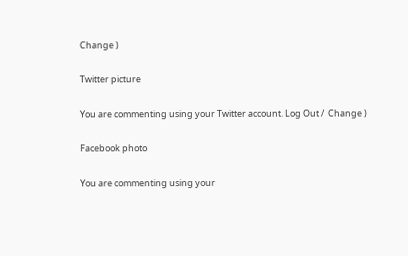Change )

Twitter picture

You are commenting using your Twitter account. Log Out /  Change )

Facebook photo

You are commenting using your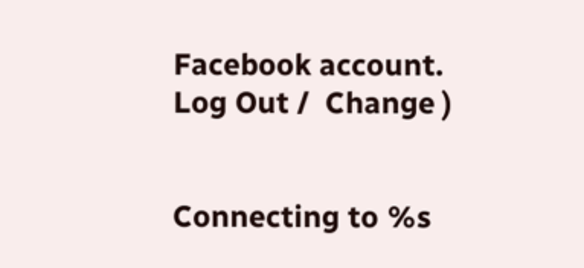Facebook account. Log Out /  Change )


Connecting to %s